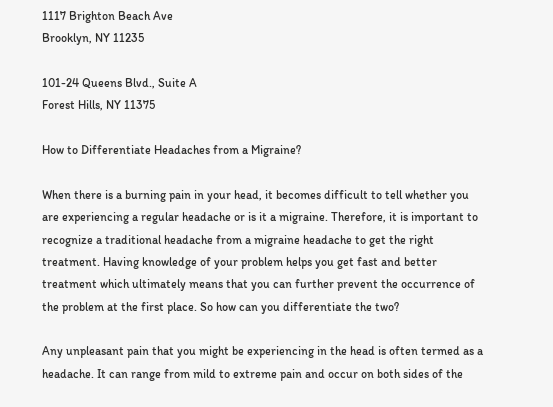1117 Brighton Beach Ave
Brooklyn, NY 11235

101-24 Queens Blvd., Suite A
Forest Hills, NY 11375

How to Differentiate Headaches from a Migraine?

When there is a burning pain in your head, it becomes difficult to tell whether you are experiencing a regular headache or is it a migraine. Therefore, it is important to recognize a traditional headache from a migraine headache to get the right treatment. Having knowledge of your problem helps you get fast and better treatment which ultimately means that you can further prevent the occurrence of the problem at the first place. So how can you differentiate the two?

Any unpleasant pain that you might be experiencing in the head is often termed as a headache. It can range from mild to extreme pain and occur on both sides of the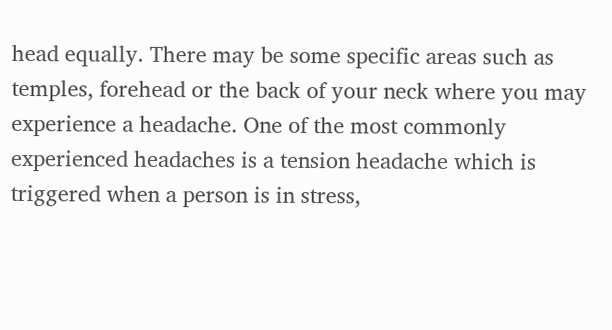head equally. There may be some specific areas such as temples, forehead or the back of your neck where you may experience a headache. One of the most commonly experienced headaches is a tension headache which is triggered when a person is in stress,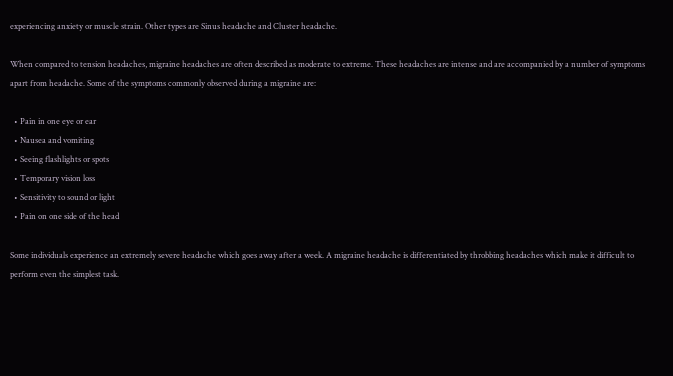experiencing anxiety or muscle strain. Other types are Sinus headache and Cluster headache.

When compared to tension headaches, migraine headaches are often described as moderate to extreme. These headaches are intense and are accompanied by a number of symptoms apart from headache. Some of the symptoms commonly observed during a migraine are:

  • Pain in one eye or ear
  • Nausea and vomiting
  • Seeing flashlights or spots
  • Temporary vision loss
  • Sensitivity to sound or light
  • Pain on one side of the head

Some individuals experience an extremely severe headache which goes away after a week. A migraine headache is differentiated by throbbing headaches which make it difficult to perform even the simplest task.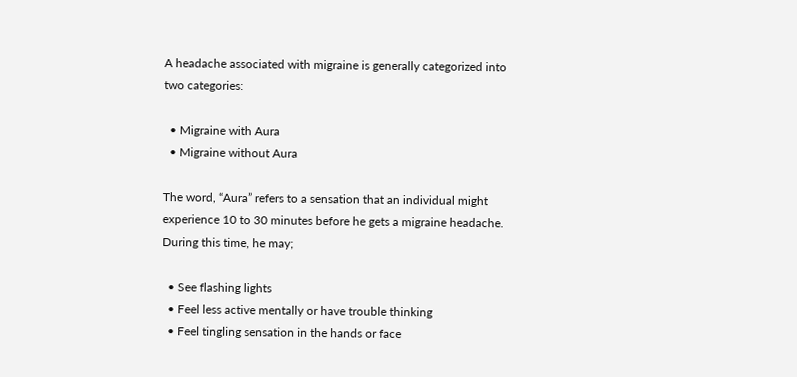A headache associated with migraine is generally categorized into two categories:

  • Migraine with Aura
  • Migraine without Aura

The word, “Aura” refers to a sensation that an individual might experience 10 to 30 minutes before he gets a migraine headache. During this time, he may;

  • See flashing lights
  • Feel less active mentally or have trouble thinking
  • Feel tingling sensation in the hands or face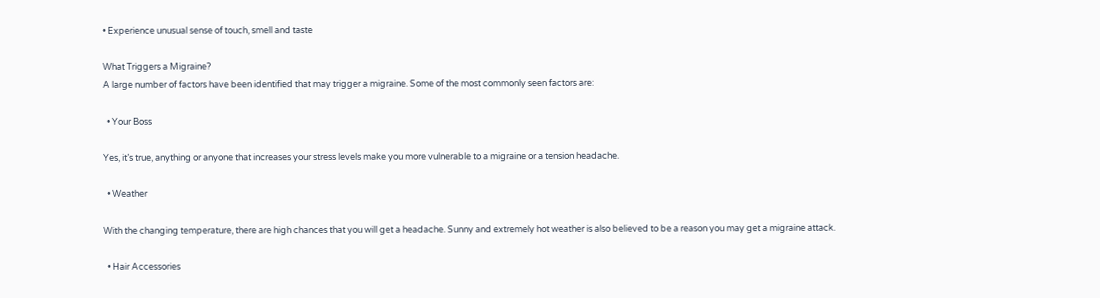• Experience unusual sense of touch, smell and taste

What Triggers a Migraine?
A large number of factors have been identified that may trigger a migraine. Some of the most commonly seen factors are:

  • Your Boss

Yes, it’s true, anything or anyone that increases your stress levels make you more vulnerable to a migraine or a tension headache.

  • Weather

With the changing temperature, there are high chances that you will get a headache. Sunny and extremely hot weather is also believed to be a reason you may get a migraine attack.

  • Hair Accessories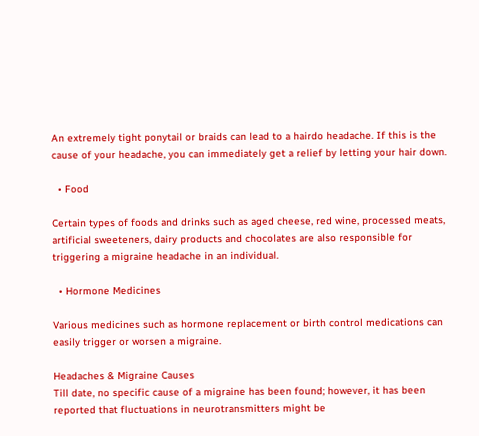An extremely tight ponytail or braids can lead to a hairdo headache. If this is the cause of your headache, you can immediately get a relief by letting your hair down.

  • Food

Certain types of foods and drinks such as aged cheese, red wine, processed meats, artificial sweeteners, dairy products and chocolates are also responsible for triggering a migraine headache in an individual.

  • Hormone Medicines

Various medicines such as hormone replacement or birth control medications can easily trigger or worsen a migraine.

Headaches & Migraine Causes
Till date, no specific cause of a migraine has been found; however, it has been reported that fluctuations in neurotransmitters might be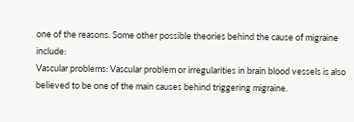one of the reasons. Some other possible theories behind the cause of migraine include:
Vascular problems: Vascular problem or irregularities in brain blood vessels is also believed to be one of the main causes behind triggering migraine.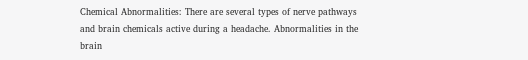Chemical Abnormalities: There are several types of nerve pathways and brain chemicals active during a headache. Abnormalities in the brain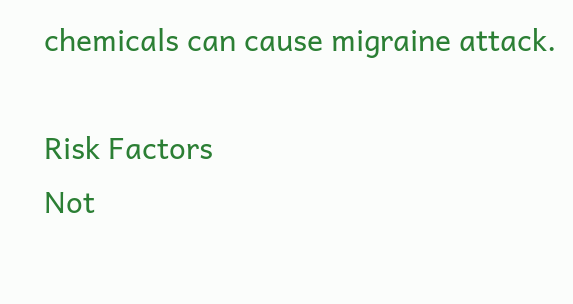chemicals can cause migraine attack.

Risk Factors
Not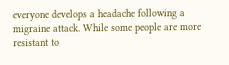everyone develops a headache following a migraine attack. While some people are more resistant to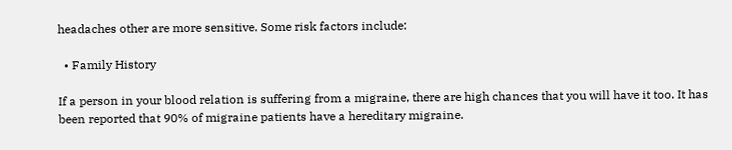headaches other are more sensitive. Some risk factors include:

  • Family History

If a person in your blood relation is suffering from a migraine, there are high chances that you will have it too. It has been reported that 90% of migraine patients have a hereditary migraine.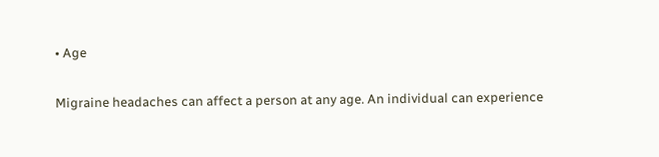• Age

Migraine headaches can affect a person at any age. An individual can experience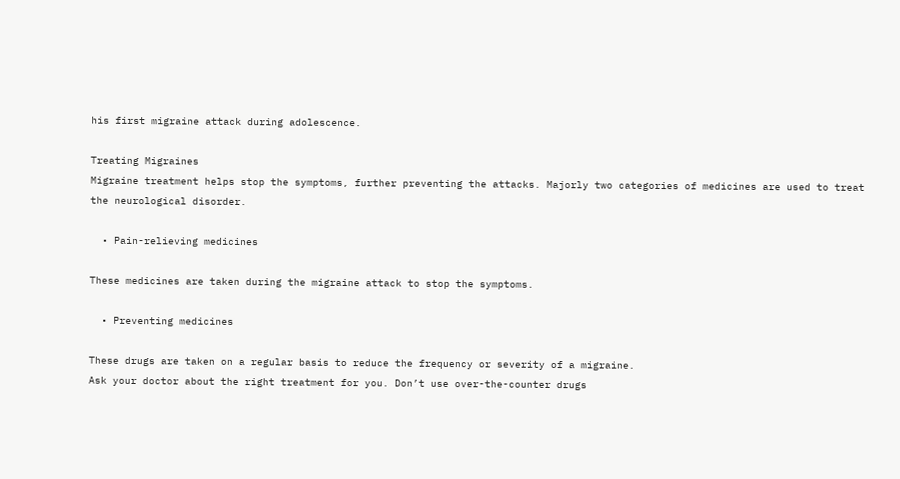his first migraine attack during adolescence.

Treating Migraines
Migraine treatment helps stop the symptoms, further preventing the attacks. Majorly two categories of medicines are used to treat the neurological disorder.

  • Pain-relieving medicines

These medicines are taken during the migraine attack to stop the symptoms.

  • Preventing medicines

These drugs are taken on a regular basis to reduce the frequency or severity of a migraine.
Ask your doctor about the right treatment for you. Don’t use over-the-counter drugs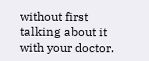without first talking about it with your doctor.